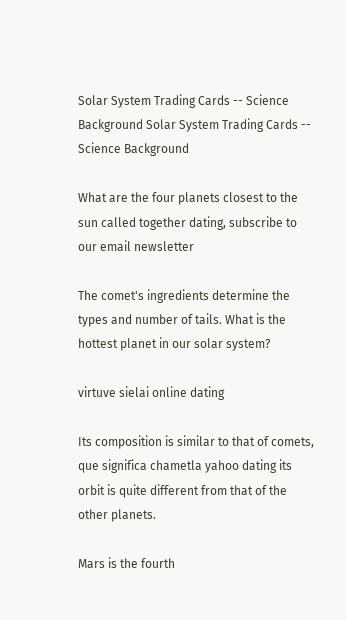Solar System Trading Cards -- Science Background Solar System Trading Cards -- Science Background

What are the four planets closest to the sun called together dating, subscribe to our email newsletter

The comet's ingredients determine the types and number of tails. What is the hottest planet in our solar system?

virtuve sielai online dating

Its composition is similar to that of comets, que significa chametla yahoo dating its orbit is quite different from that of the other planets.

Mars is the fourth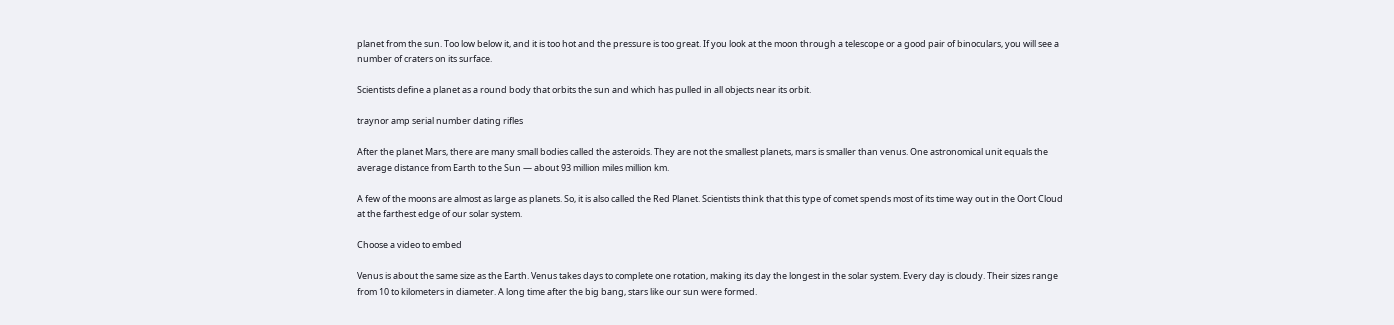planet from the sun. Too low below it, and it is too hot and the pressure is too great. If you look at the moon through a telescope or a good pair of binoculars, you will see a number of craters on its surface.

Scientists define a planet as a round body that orbits the sun and which has pulled in all objects near its orbit.

traynor amp serial number dating rifles

After the planet Mars, there are many small bodies called the asteroids. They are not the smallest planets, mars is smaller than venus. One astronomical unit equals the average distance from Earth to the Sun — about 93 million miles million km.

A few of the moons are almost as large as planets. So, it is also called the Red Planet. Scientists think that this type of comet spends most of its time way out in the Oort Cloud at the farthest edge of our solar system.

Choose a video to embed

Venus is about the same size as the Earth. Venus takes days to complete one rotation, making its day the longest in the solar system. Every day is cloudy. Their sizes range from 10 to kilometers in diameter. A long time after the big bang, stars like our sun were formed.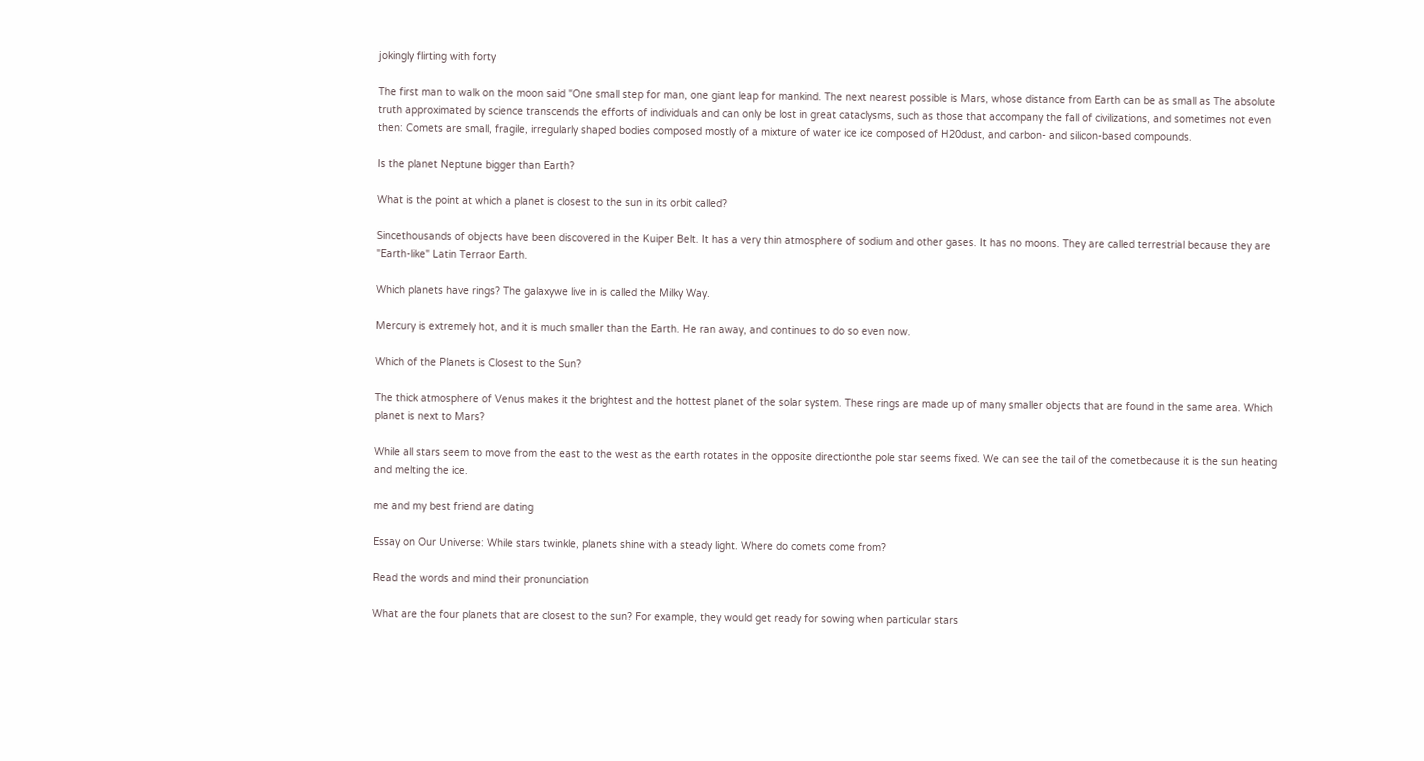jokingly flirting with forty

The first man to walk on the moon said "One small step for man, one giant leap for mankind. The next nearest possible is Mars, whose distance from Earth can be as small as The absolute truth approximated by science transcends the efforts of individuals and can only be lost in great cataclysms, such as those that accompany the fall of civilizations, and sometimes not even then: Comets are small, fragile, irregularly shaped bodies composed mostly of a mixture of water ice ice composed of H20dust, and carbon- and silicon-based compounds.

Is the planet Neptune bigger than Earth?

What is the point at which a planet is closest to the sun in its orbit called?

Sincethousands of objects have been discovered in the Kuiper Belt. It has a very thin atmosphere of sodium and other gases. It has no moons. They are called terrestrial because they are "Earth-like" Latin Terraor Earth.

Which planets have rings? The galaxywe live in is called the Milky Way.

Mercury is extremely hot, and it is much smaller than the Earth. He ran away, and continues to do so even now.

Which of the Planets is Closest to the Sun?

The thick atmosphere of Venus makes it the brightest and the hottest planet of the solar system. These rings are made up of many smaller objects that are found in the same area. Which planet is next to Mars?

While all stars seem to move from the east to the west as the earth rotates in the opposite directionthe pole star seems fixed. We can see the tail of the cometbecause it is the sun heating and melting the ice.

me and my best friend are dating

Essay on Our Universe: While stars twinkle, planets shine with a steady light. Where do comets come from?

Read the words and mind their pronunciation

What are the four planets that are closest to the sun? For example, they would get ready for sowing when particular stars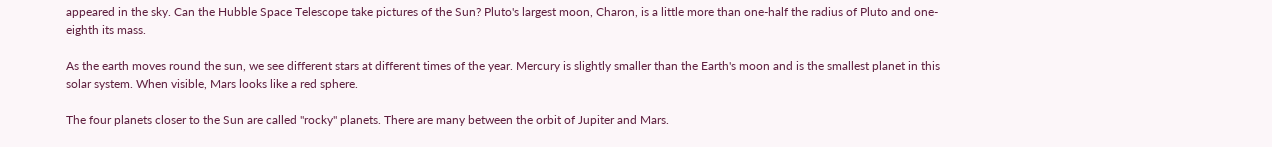appeared in the sky. Can the Hubble Space Telescope take pictures of the Sun? Pluto's largest moon, Charon, is a little more than one-half the radius of Pluto and one-eighth its mass.

As the earth moves round the sun, we see different stars at different times of the year. Mercury is slightly smaller than the Earth's moon and is the smallest planet in this solar system. When visible, Mars looks like a red sphere.

The four planets closer to the Sun are called "rocky" planets. There are many between the orbit of Jupiter and Mars.